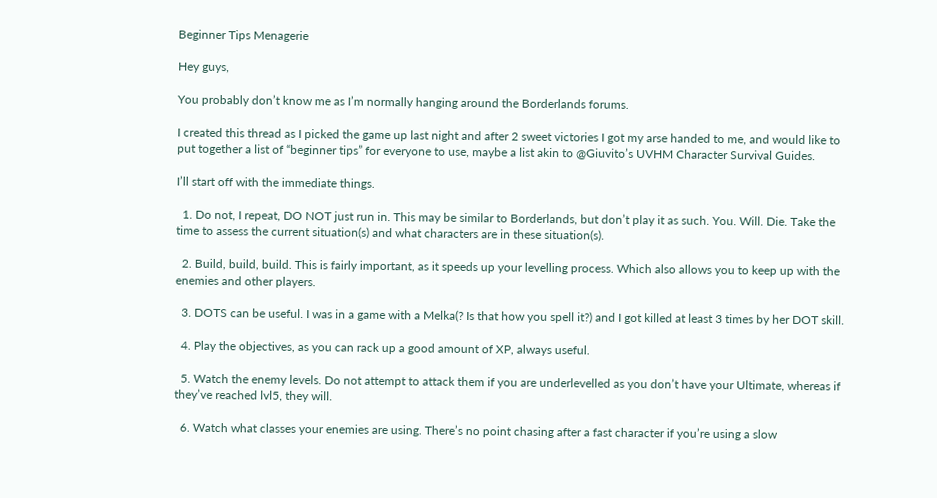Beginner Tips Menagerie

Hey guys,

You probably don’t know me as I’m normally hanging around the Borderlands forums.

I created this thread as I picked the game up last night and after 2 sweet victories I got my arse handed to me, and would like to put together a list of “beginner tips” for everyone to use, maybe a list akin to @Giuvito’s UVHM Character Survival Guides.

I’ll start off with the immediate things.

  1. Do not, I repeat, DO NOT just run in. This may be similar to Borderlands, but don’t play it as such. You. Will. Die. Take the time to assess the current situation(s) and what characters are in these situation(s).

  2. Build, build, build. This is fairly important, as it speeds up your levelling process. Which also allows you to keep up with the enemies and other players.

  3. DOTS can be useful. I was in a game with a Melka(? Is that how you spell it?) and I got killed at least 3 times by her DOT skill.

  4. Play the objectives, as you can rack up a good amount of XP, always useful.

  5. Watch the enemy levels. Do not attempt to attack them if you are underlevelled as you don’t have your Ultimate, whereas if they’ve reached lvl5, they will.

  6. Watch what classes your enemies are using. There’s no point chasing after a fast character if you’re using a slow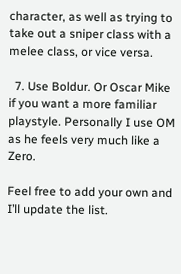character, as well as trying to take out a sniper class with a melee class, or vice versa.

  7. Use Boldur. Or Oscar Mike if you want a more familiar playstyle. Personally I use OM as he feels very much like a Zero.

Feel free to add your own and I’ll update the list.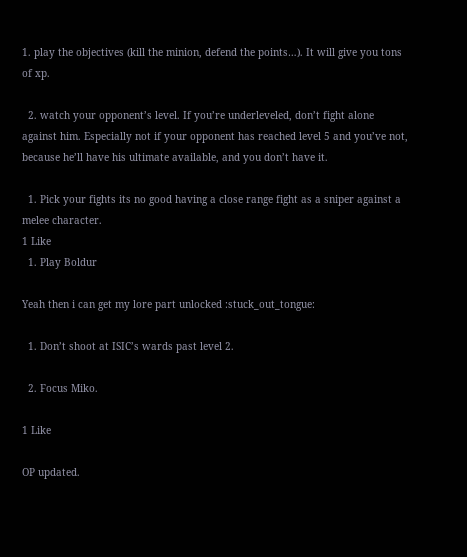1. play the objectives (kill the minion, defend the points…). It will give you tons of xp.

  2. watch your opponent’s level. If you’re underleveled, don’t fight alone against him. Especially not if your opponent has reached level 5 and you’ve not, because he’ll have his ultimate available, and you don’t have it.

  1. Pick your fights its no good having a close range fight as a sniper against a melee character.
1 Like
  1. Play Boldur

Yeah then i can get my lore part unlocked :stuck_out_tongue:

  1. Don’t shoot at ISIC’s wards past level 2.

  2. Focus Miko.

1 Like

OP updated.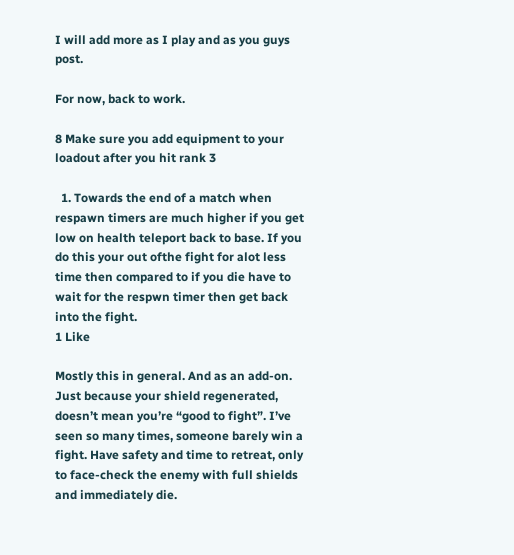I will add more as I play and as you guys post.

For now, back to work.

8 Make sure you add equipment to your loadout after you hit rank 3

  1. Towards the end of a match when respawn timers are much higher if you get low on health teleport back to base. If you do this your out ofthe fight for alot less time then compared to if you die have to wait for the respwn timer then get back into the fight.
1 Like

Mostly this in general. And as an add-on. Just because your shield regenerated, doesn’t mean you’re “good to fight”. I’ve seen so many times, someone barely win a fight. Have safety and time to retreat, only to face-check the enemy with full shields and immediately die.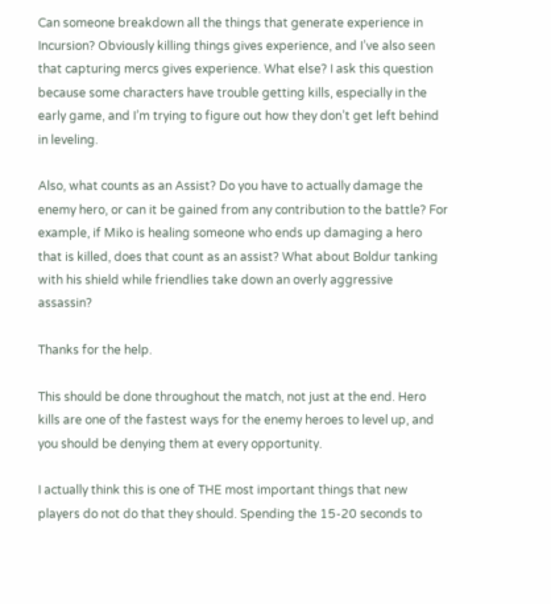Can someone breakdown all the things that generate experience in Incursion? Obviously killing things gives experience, and I’ve also seen that capturing mercs gives experience. What else? I ask this question because some characters have trouble getting kills, especially in the early game, and I’m trying to figure out how they don’t get left behind in leveling.

Also, what counts as an Assist? Do you have to actually damage the enemy hero, or can it be gained from any contribution to the battle? For example, if Miko is healing someone who ends up damaging a hero that is killed, does that count as an assist? What about Boldur tanking with his shield while friendlies take down an overly aggressive assassin?

Thanks for the help.

This should be done throughout the match, not just at the end. Hero kills are one of the fastest ways for the enemy heroes to level up, and you should be denying them at every opportunity.

I actually think this is one of THE most important things that new players do not do that they should. Spending the 15-20 seconds to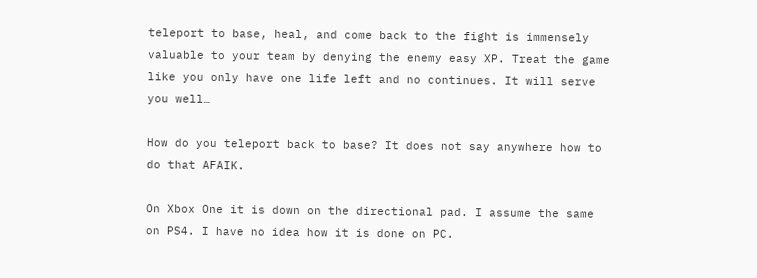teleport to base, heal, and come back to the fight is immensely valuable to your team by denying the enemy easy XP. Treat the game like you only have one life left and no continues. It will serve you well…

How do you teleport back to base? It does not say anywhere how to do that AFAIK.

On Xbox One it is down on the directional pad. I assume the same on PS4. I have no idea how it is done on PC.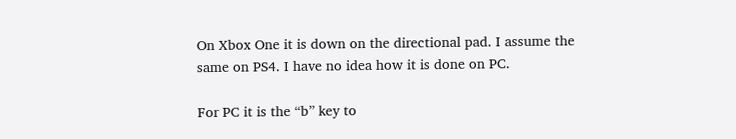On Xbox One it is down on the directional pad. I assume the same on PS4. I have no idea how it is done on PC.

For PC it is the “b” key to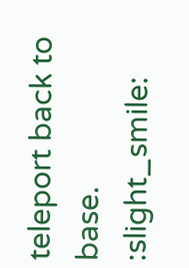teleport back to base. :slight_smile: